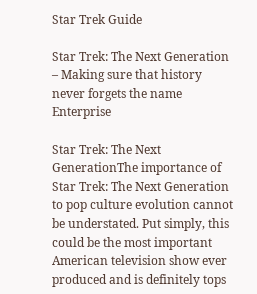Star Trek Guide

Star Trek: The Next Generation – Making sure that history never forgets the name Enterprise

Star Trek: The Next GenerationThe importance of Star Trek: The Next Generation to pop culture evolution cannot be understated. Put simply, this could be the most important American television show ever produced and is definitely tops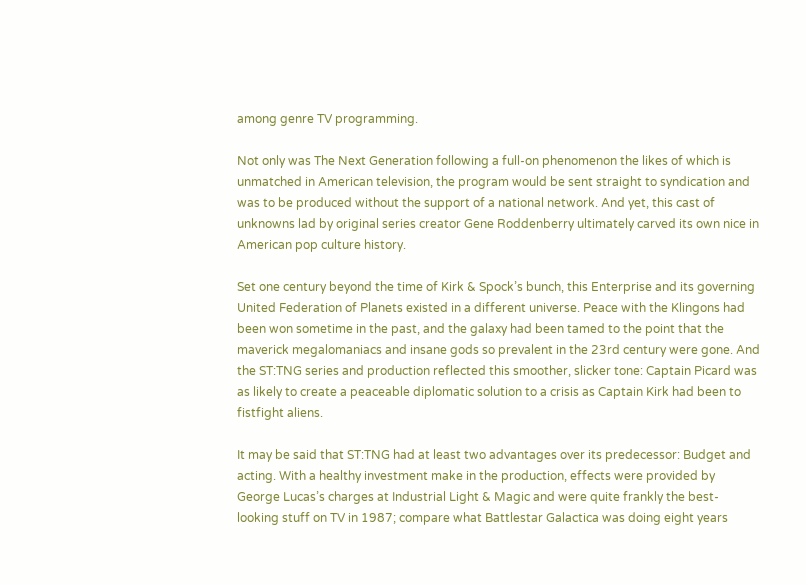among genre TV programming.

Not only was The Next Generation following a full-on phenomenon the likes of which is unmatched in American television, the program would be sent straight to syndication and was to be produced without the support of a national network. And yet, this cast of unknowns lad by original series creator Gene Roddenberry ultimately carved its own nice in American pop culture history.

Set one century beyond the time of Kirk & Spock’s bunch, this Enterprise and its governing United Federation of Planets existed in a different universe. Peace with the Klingons had been won sometime in the past, and the galaxy had been tamed to the point that the maverick megalomaniacs and insane gods so prevalent in the 23rd century were gone. And the ST:TNG series and production reflected this smoother, slicker tone: Captain Picard was as likely to create a peaceable diplomatic solution to a crisis as Captain Kirk had been to fistfight aliens.

It may be said that ST:TNG had at least two advantages over its predecessor: Budget and acting. With a healthy investment make in the production, effects were provided by George Lucas’s charges at Industrial Light & Magic and were quite frankly the best-looking stuff on TV in 1987; compare what Battlestar Galactica was doing eight years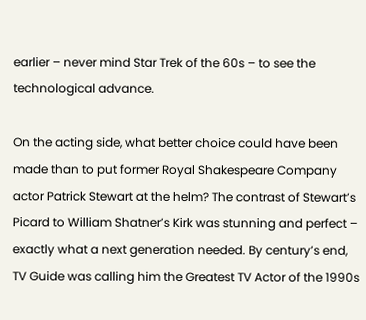earlier – never mind Star Trek of the 60s – to see the technological advance.

On the acting side, what better choice could have been made than to put former Royal Shakespeare Company actor Patrick Stewart at the helm? The contrast of Stewart’s Picard to William Shatner’s Kirk was stunning and perfect – exactly what a next generation needed. By century’s end, TV Guide was calling him the Greatest TV Actor of the 1990s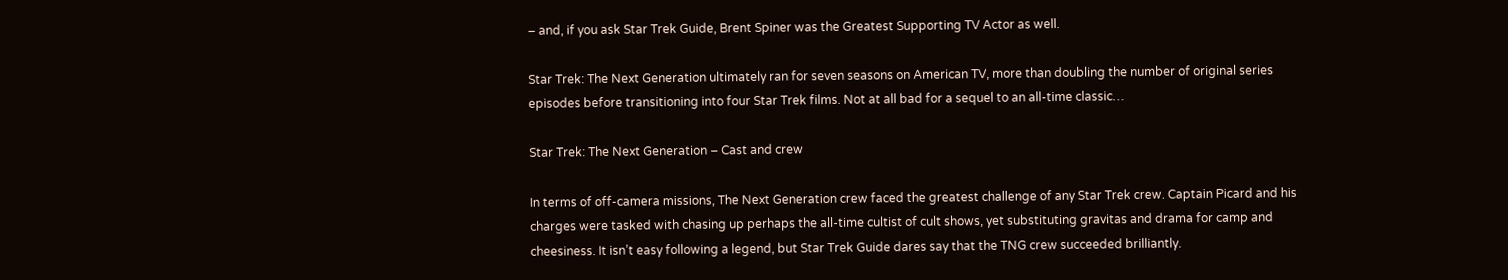– and, if you ask Star Trek Guide, Brent Spiner was the Greatest Supporting TV Actor as well.

Star Trek: The Next Generation ultimately ran for seven seasons on American TV, more than doubling the number of original series episodes before transitioning into four Star Trek films. Not at all bad for a sequel to an all-time classic…

Star Trek: The Next Generation – Cast and crew

In terms of off-camera missions, The Next Generation crew faced the greatest challenge of any Star Trek crew. Captain Picard and his charges were tasked with chasing up perhaps the all-time cultist of cult shows, yet substituting gravitas and drama for camp and cheesiness. It isn’t easy following a legend, but Star Trek Guide dares say that the TNG crew succeeded brilliantly.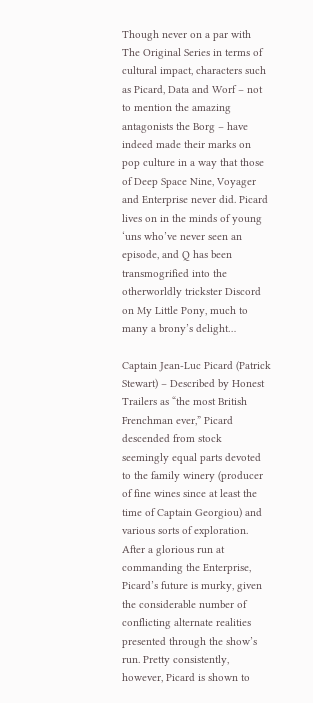Though never on a par with The Original Series in terms of cultural impact, characters such as Picard, Data and Worf – not to mention the amazing antagonists the Borg – have indeed made their marks on pop culture in a way that those of Deep Space Nine, Voyager and Enterprise never did. Picard lives on in the minds of young ‘uns who’ve never seen an episode, and Q has been transmogrified into the otherworldly trickster Discord on My Little Pony, much to many a brony’s delight…

Captain Jean-Luc Picard (Patrick Stewart) – Described by Honest Trailers as “the most British Frenchman ever,” Picard descended from stock seemingly equal parts devoted to the family winery (producer of fine wines since at least the time of Captain Georgiou) and various sorts of exploration. After a glorious run at commanding the Enterprise, Picard’s future is murky, given the considerable number of conflicting alternate realities presented through the show’s run. Pretty consistently, however, Picard is shown to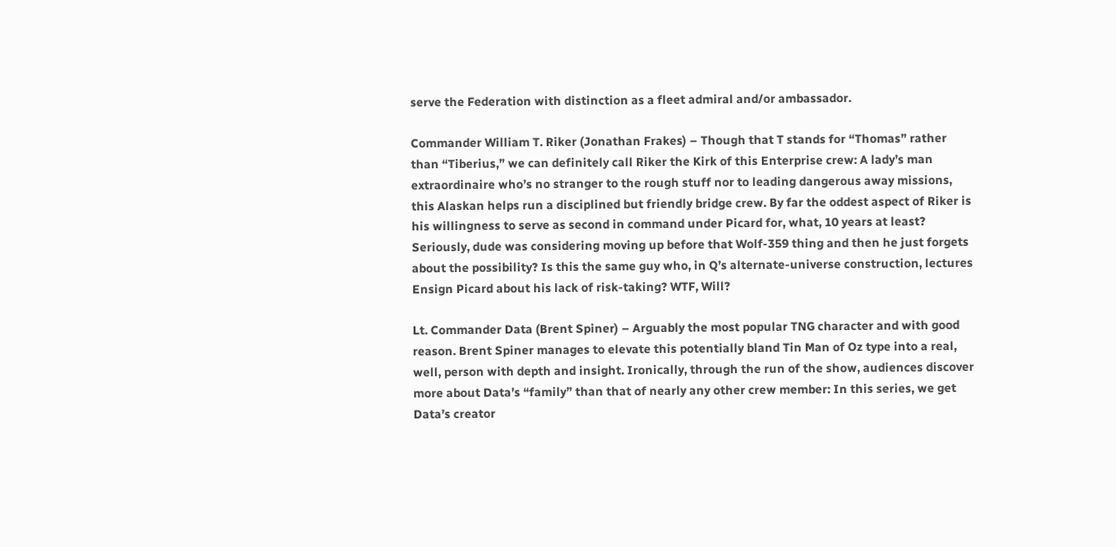serve the Federation with distinction as a fleet admiral and/or ambassador.

Commander William T. Riker (Jonathan Frakes) – Though that T stands for “Thomas” rather than “Tiberius,” we can definitely call Riker the Kirk of this Enterprise crew: A lady’s man extraordinaire who’s no stranger to the rough stuff nor to leading dangerous away missions, this Alaskan helps run a disciplined but friendly bridge crew. By far the oddest aspect of Riker is his willingness to serve as second in command under Picard for, what, 10 years at least? Seriously, dude was considering moving up before that Wolf-359 thing and then he just forgets about the possibility? Is this the same guy who, in Q’s alternate-universe construction, lectures Ensign Picard about his lack of risk-taking? WTF, Will?

Lt. Commander Data (Brent Spiner) – Arguably the most popular TNG character and with good reason. Brent Spiner manages to elevate this potentially bland Tin Man of Oz type into a real, well, person with depth and insight. Ironically, through the run of the show, audiences discover more about Data’s “family” than that of nearly any other crew member: In this series, we get Data’s creator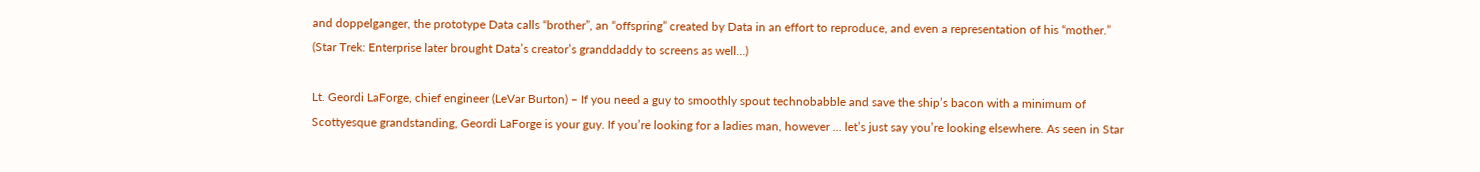and doppelganger, the prototype Data calls “brother”, an “offspring” created by Data in an effort to reproduce, and even a representation of his “mother.” (Star Trek: Enterprise later brought Data’s creator’s granddaddy to screens as well…)

Lt. Geordi LaForge, chief engineer (LeVar Burton) – If you need a guy to smoothly spout technobabble and save the ship’s bacon with a minimum of Scottyesque grandstanding, Geordi LaForge is your guy. If you’re looking for a ladies man, however … let’s just say you’re looking elsewhere. As seen in Star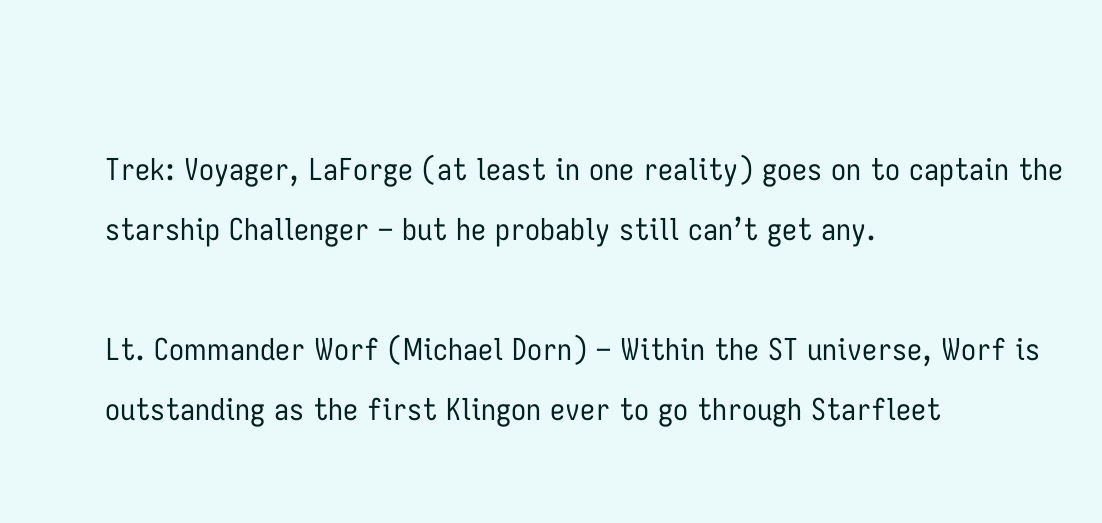Trek: Voyager, LaForge (at least in one reality) goes on to captain the starship Challenger – but he probably still can’t get any.

Lt. Commander Worf (Michael Dorn) – Within the ST universe, Worf is outstanding as the first Klingon ever to go through Starfleet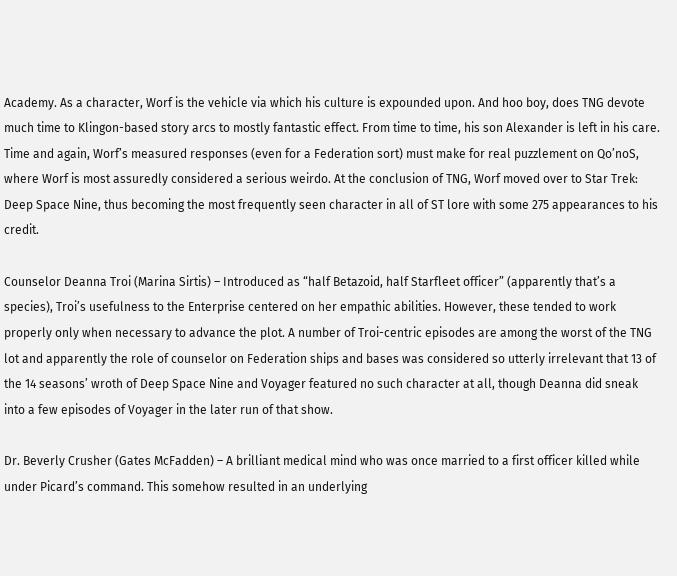Academy. As a character, Worf is the vehicle via which his culture is expounded upon. And hoo boy, does TNG devote much time to Klingon-based story arcs to mostly fantastic effect. From time to time, his son Alexander is left in his care. Time and again, Worf’s measured responses (even for a Federation sort) must make for real puzzlement on Qo’noS, where Worf is most assuredly considered a serious weirdo. At the conclusion of TNG, Worf moved over to Star Trek: Deep Space Nine, thus becoming the most frequently seen character in all of ST lore with some 275 appearances to his credit.

Counselor Deanna Troi (Marina Sirtis) – Introduced as “half Betazoid, half Starfleet officer” (apparently that’s a species), Troi’s usefulness to the Enterprise centered on her empathic abilities. However, these tended to work properly only when necessary to advance the plot. A number of Troi-centric episodes are among the worst of the TNG lot and apparently the role of counselor on Federation ships and bases was considered so utterly irrelevant that 13 of the 14 seasons’ wroth of Deep Space Nine and Voyager featured no such character at all, though Deanna did sneak into a few episodes of Voyager in the later run of that show.

Dr. Beverly Crusher (Gates McFadden) – A brilliant medical mind who was once married to a first officer killed while under Picard’s command. This somehow resulted in an underlying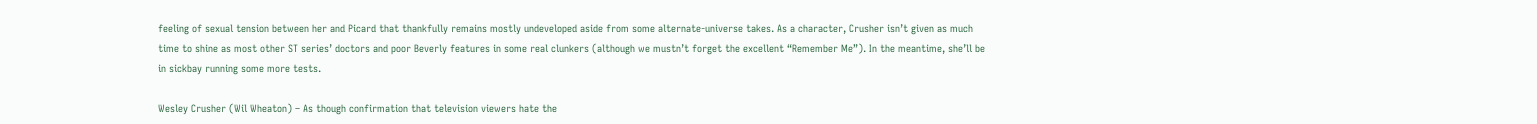feeling of sexual tension between her and Picard that thankfully remains mostly undeveloped aside from some alternate-universe takes. As a character, Crusher isn’t given as much time to shine as most other ST series’ doctors and poor Beverly features in some real clunkers (although we mustn’t forget the excellent “Remember Me”). In the meantime, she’ll be in sickbay running some more tests.

Wesley Crusher (Wil Wheaton) – As though confirmation that television viewers hate the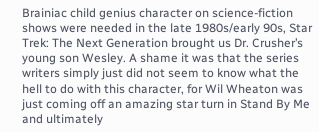Brainiac child genius character on science-fiction shows were needed in the late 1980s/early 90s, Star Trek: The Next Generation brought us Dr. Crusher’s young son Wesley. A shame it was that the series writers simply just did not seem to know what the hell to do with this character, for Wil Wheaton was just coming off an amazing star turn in Stand By Me and ultimately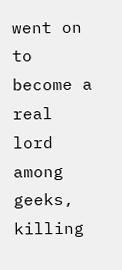went on to become a real lord among geeks, killing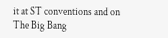it at ST conventions and on The Big Bang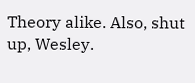Theory alike. Also, shut up, Wesley.